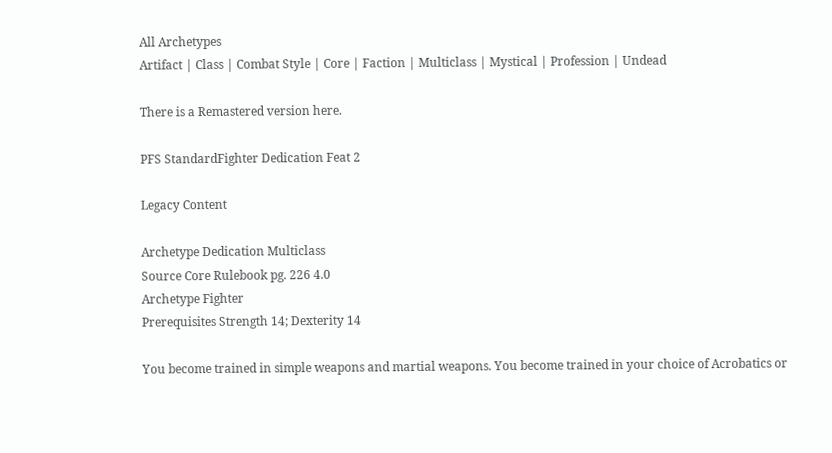All Archetypes
Artifact | Class | Combat Style | Core | Faction | Multiclass | Mystical | Profession | Undead

There is a Remastered version here.

PFS StandardFighter Dedication Feat 2

Legacy Content

Archetype Dedication Multiclass
Source Core Rulebook pg. 226 4.0
Archetype Fighter
Prerequisites Strength 14; Dexterity 14

You become trained in simple weapons and martial weapons. You become trained in your choice of Acrobatics or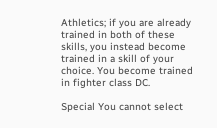Athletics; if you are already trained in both of these skills, you instead become trained in a skill of your choice. You become trained in fighter class DC.

Special You cannot select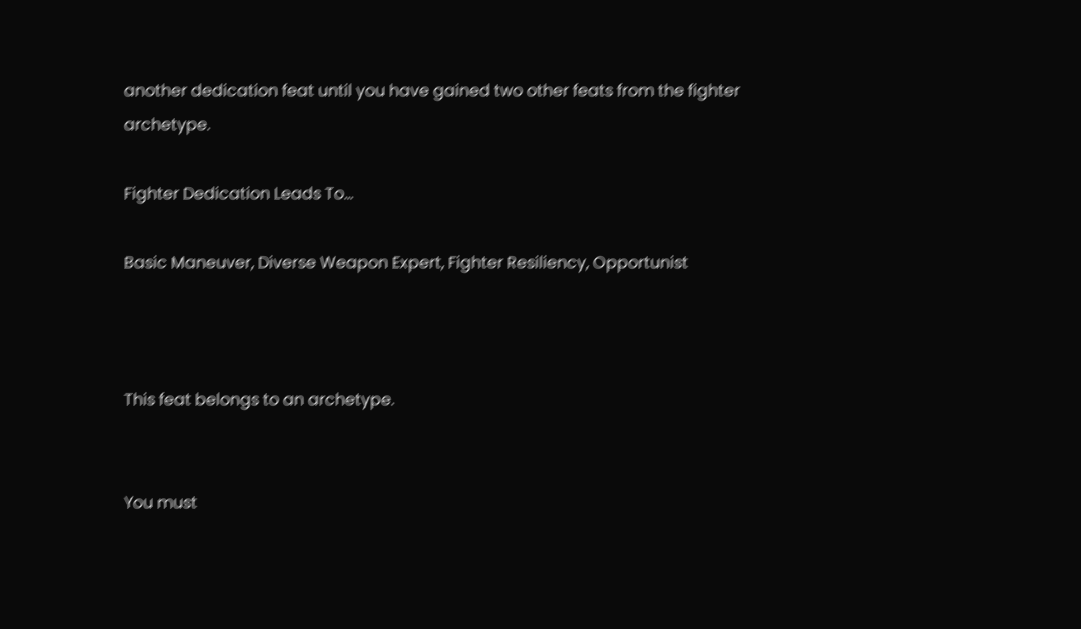another dedication feat until you have gained two other feats from the fighter archetype.

Fighter Dedication Leads To...

Basic Maneuver, Diverse Weapon Expert, Fighter Resiliency, Opportunist



This feat belongs to an archetype.


You must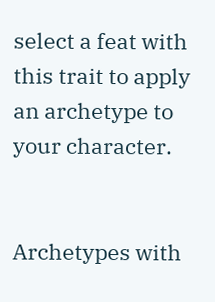select a feat with this trait to apply an archetype to your character.


Archetypes with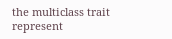the multiclass trait represent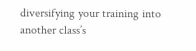diversifying your training into another class’s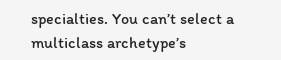specialties. You can’t select a multiclass archetype’s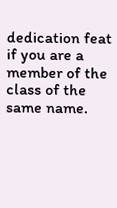dedication feat if you are a member of the class of the same name.